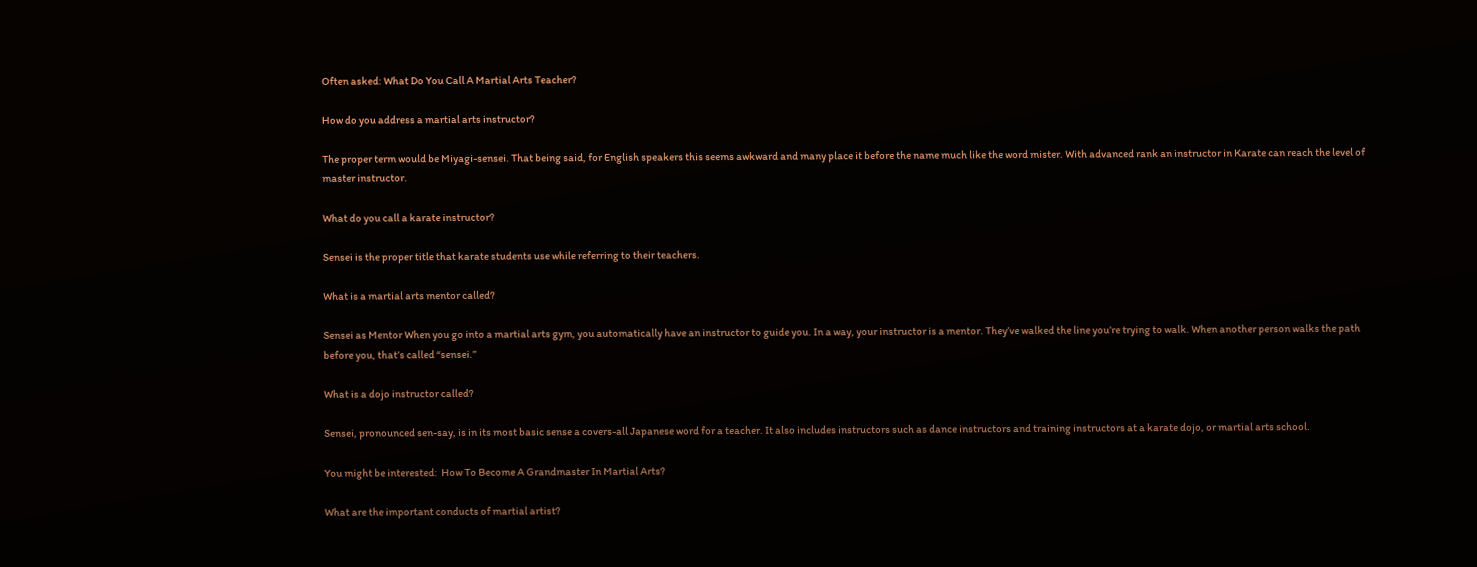Often asked: What Do You Call A Martial Arts Teacher?

How do you address a martial arts instructor?

The proper term would be Miyagi-sensei. That being said, for English speakers this seems awkward and many place it before the name much like the word mister. With advanced rank an instructor in Karate can reach the level of master instructor.

What do you call a karate instructor?

Sensei is the proper title that karate students use while referring to their teachers.

What is a martial arts mentor called?

Sensei as Mentor When you go into a martial arts gym, you automatically have an instructor to guide you. In a way, your instructor is a mentor. They’ve walked the line you’re trying to walk. When another person walks the path before you, that’s called “sensei.”

What is a dojo instructor called?

Sensei, pronounced sen-say, is in its most basic sense a covers-all Japanese word for a teacher. It also includes instructors such as dance instructors and training instructors at a karate dojo, or martial arts school.

You might be interested:  How To Become A Grandmaster In Martial Arts?

What are the important conducts of martial artist?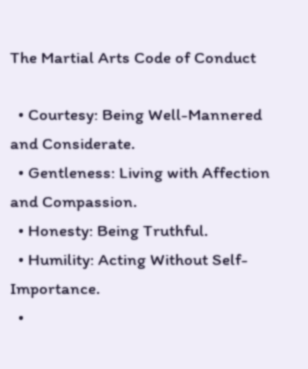The Martial Arts Code of Conduct

  • Courtesy: Being Well-Mannered and Considerate.
  • Gentleness: Living with Affection and Compassion.
  • Honesty: Being Truthful.
  • Humility: Acting Without Self- Importance.
  •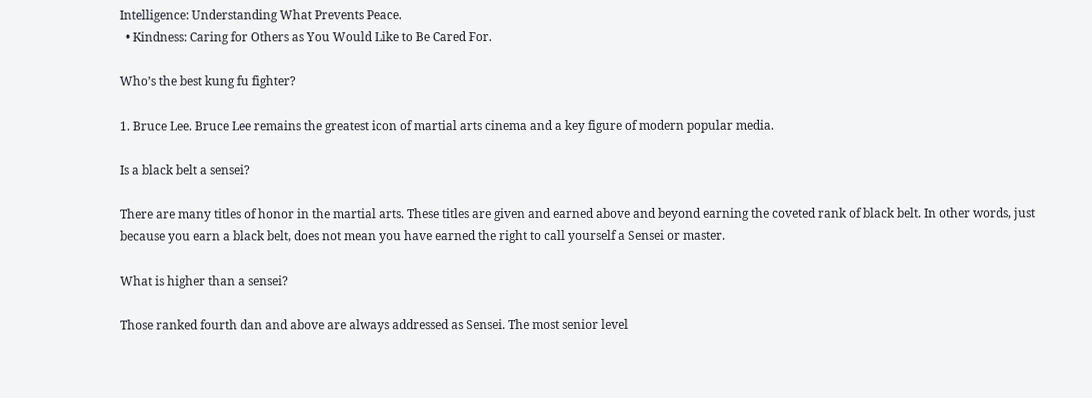Intelligence: Understanding What Prevents Peace.
  • Kindness: Caring for Others as You Would Like to Be Cared For.

Who’s the best kung fu fighter?

1. Bruce Lee. Bruce Lee remains the greatest icon of martial arts cinema and a key figure of modern popular media.

Is a black belt a sensei?

There are many titles of honor in the martial arts. These titles are given and earned above and beyond earning the coveted rank of black belt. In other words, just because you earn a black belt, does not mean you have earned the right to call yourself a Sensei or master.

What is higher than a sensei?

Those ranked fourth dan and above are always addressed as Sensei. The most senior level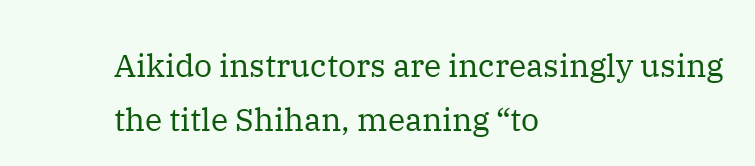Aikido instructors are increasingly using the title Shihan, meaning “to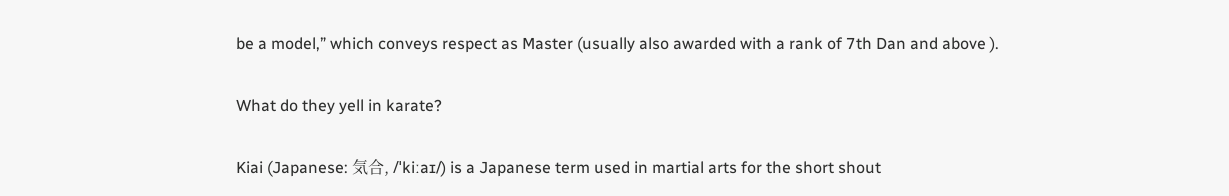be a model,” which conveys respect as Master (usually also awarded with a rank of 7th Dan and above ).

What do they yell in karate?

Kiai (Japanese: 気合, /ˈkiːaɪ/) is a Japanese term used in martial arts for the short shout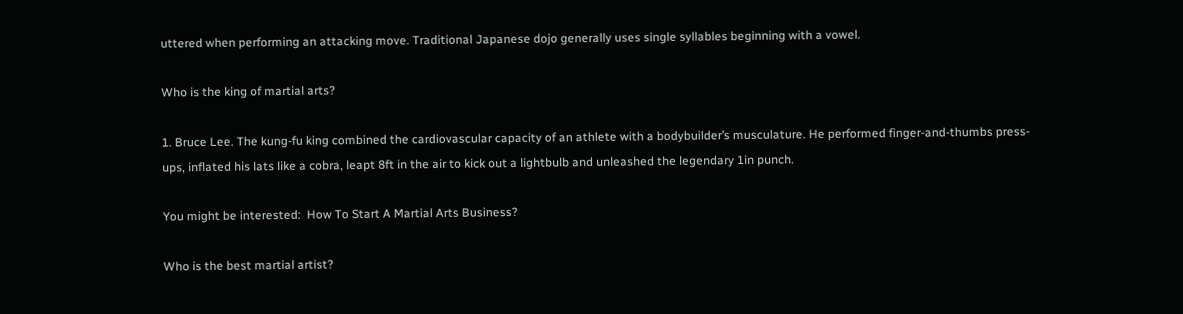uttered when performing an attacking move. Traditional Japanese dojo generally uses single syllables beginning with a vowel.

Who is the king of martial arts?

1. Bruce Lee. The kung-fu king combined the cardiovascular capacity of an athlete with a bodybuilder’s musculature. He performed finger-and-thumbs press-ups, inflated his lats like a cobra, leapt 8ft in the air to kick out a lightbulb and unleashed the legendary 1in punch.

You might be interested:  How To Start A Martial Arts Business?

Who is the best martial artist?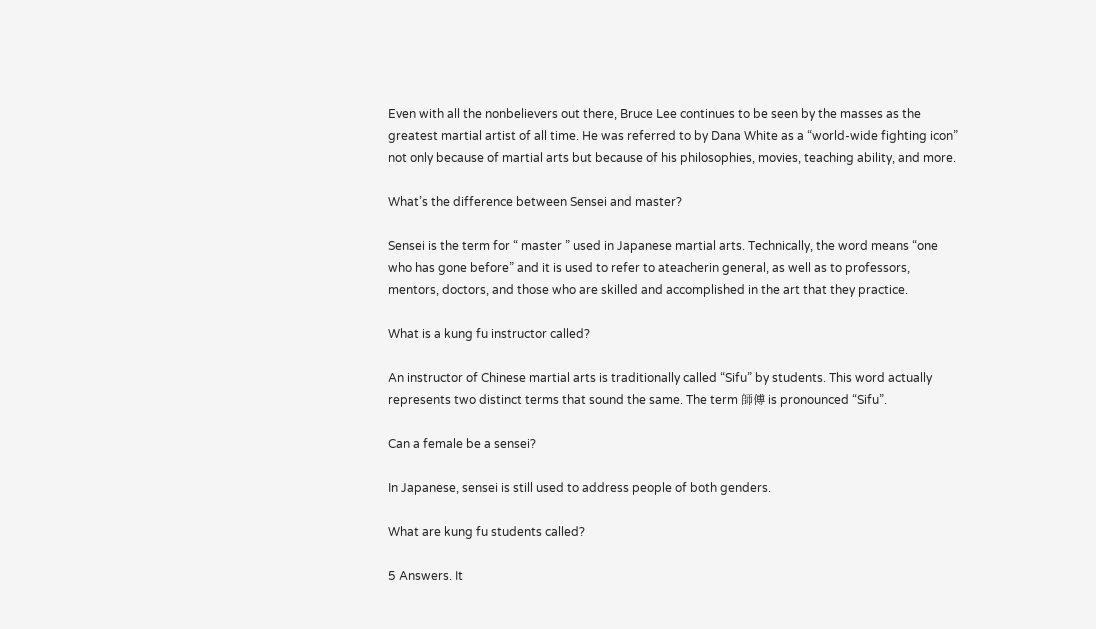Even with all the nonbelievers out there, Bruce Lee continues to be seen by the masses as the greatest martial artist of all time. He was referred to by Dana White as a “world-wide fighting icon” not only because of martial arts but because of his philosophies, movies, teaching ability, and more.

What’s the difference between Sensei and master?

Sensei is the term for “ master ” used in Japanese martial arts. Technically, the word means “one who has gone before” and it is used to refer to ateacherin general, as well as to professors, mentors, doctors, and those who are skilled and accomplished in the art that they practice.

What is a kung fu instructor called?

An instructor of Chinese martial arts is traditionally called “Sifu” by students. This word actually represents two distinct terms that sound the same. The term 師傅 is pronounced “Sifu”.

Can a female be a sensei?

In Japanese, sensei is still used to address people of both genders.

What are kung fu students called?

5 Answers. It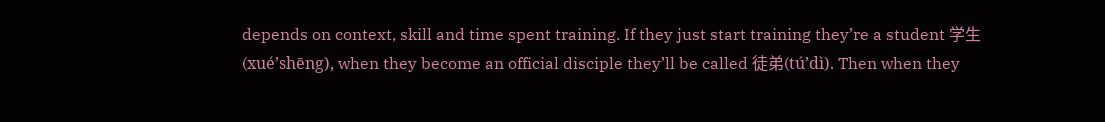depends on context, skill and time spent training. If they just start training they’re a student 学生(xué’shēng), when they become an official disciple they’ll be called 徒弟(tú’dì). Then when they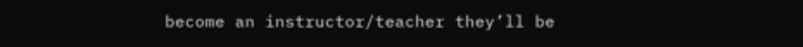become an instructor/teacher they’ll be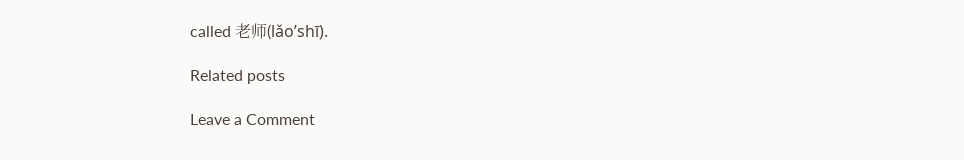called 老师(lǎo’shī).

Related posts

Leave a Comment